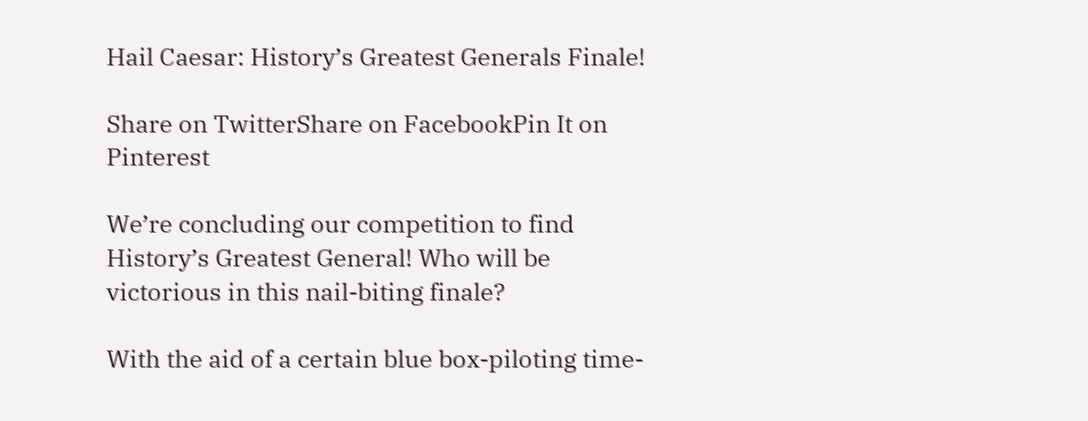Hail Caesar: History’s Greatest Generals Finale!

Share on TwitterShare on FacebookPin It on Pinterest

We’re concluding our competition to find History’s Greatest General! Who will be victorious in this nail-biting finale?

With the aid of a certain blue box-piloting time-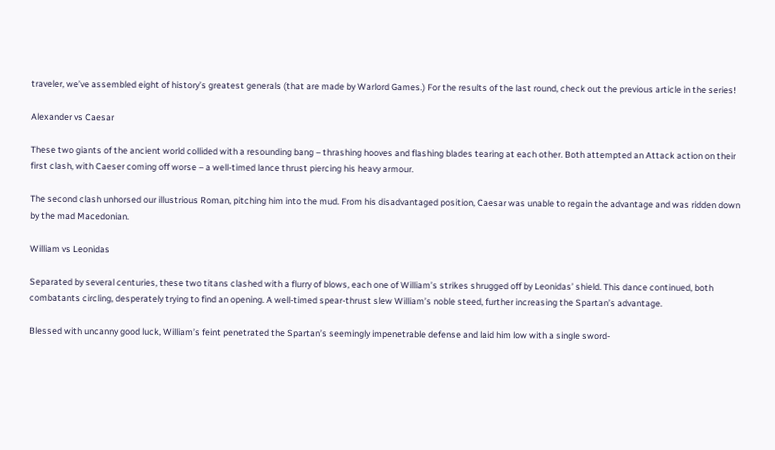traveler, we’ve assembled eight of history’s greatest generals (that are made by Warlord Games.) For the results of the last round, check out the previous article in the series!

Alexander vs Caesar

These two giants of the ancient world collided with a resounding bang – thrashing hooves and flashing blades tearing at each other. Both attempted an Attack action on their first clash, with Caeser coming off worse – a well-timed lance thrust piercing his heavy armour.

The second clash unhorsed our illustrious Roman, pitching him into the mud. From his disadvantaged position, Caesar was unable to regain the advantage and was ridden down by the mad Macedonian.

William vs Leonidas

Separated by several centuries, these two titans clashed with a flurry of blows, each one of William’s strikes shrugged off by Leonidas’ shield. This dance continued, both combatants circling, desperately trying to find an opening. A well-timed spear-thrust slew William’s noble steed, further increasing the Spartan’s advantage.

Blessed with uncanny good luck, William’s feint penetrated the Spartan’s seemingly impenetrable defense and laid him low with a single sword-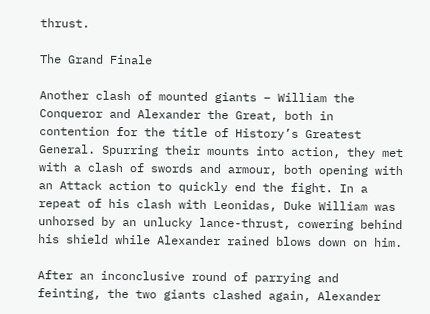thrust.

The Grand Finale

Another clash of mounted giants – William the Conqueror and Alexander the Great, both in contention for the title of History’s Greatest General. Spurring their mounts into action, they met with a clash of swords and armour, both opening with an Attack action to quickly end the fight. In a repeat of his clash with Leonidas, Duke William was unhorsed by an unlucky lance-thrust, cowering behind his shield while Alexander rained blows down on him.

After an inconclusive round of parrying and feinting, the two giants clashed again, Alexander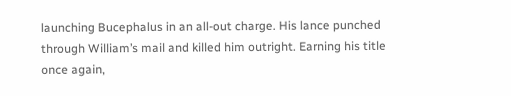launching Bucephalus in an all-out charge. His lance punched through William’s mail and killed him outright. Earning his title once again,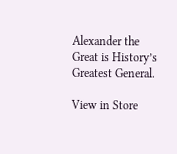Alexander the Great is History’s Greatest General.

View in Store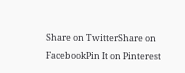Share on TwitterShare on FacebookPin It on Pinterest